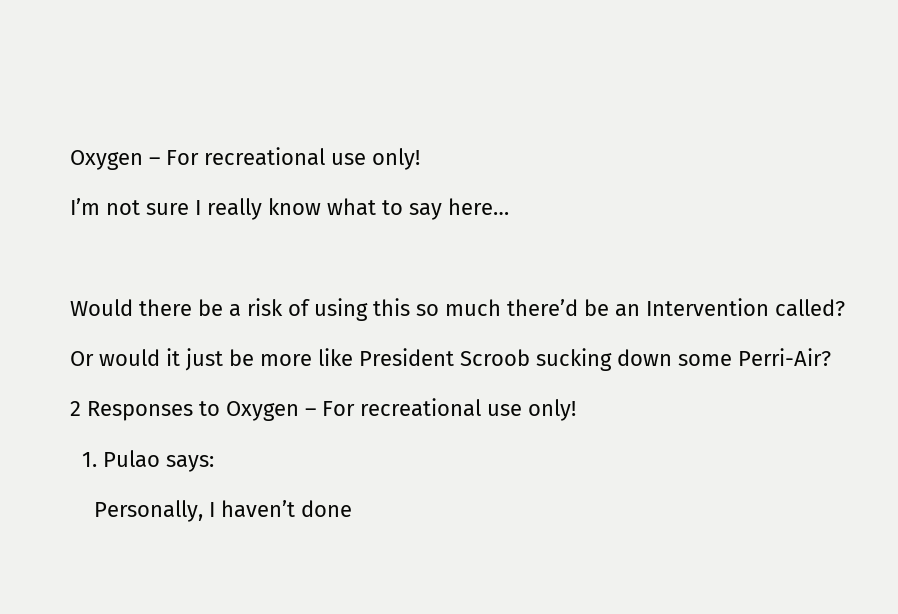Oxygen – For recreational use only!

I’m not sure I really know what to say here…



Would there be a risk of using this so much there’d be an Intervention called?

Or would it just be more like President Scroob sucking down some Perri-Air?

2 Responses to Oxygen – For recreational use only!

  1. Pulao says:

    Personally, I haven’t done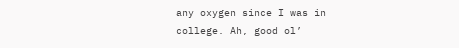any oxygen since I was in college. Ah, good ol’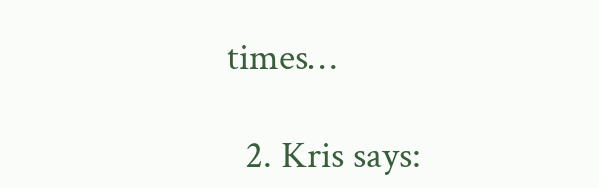times…

  2. Kris says: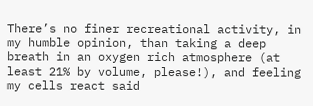There’s no finer recreational activity, in my humble opinion, than taking a deep breath in an oxygen rich atmosphere (at least 21% by volume, please!), and feeling my cells react said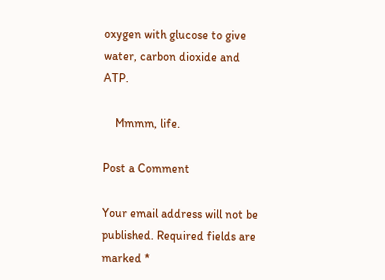oxygen with glucose to give water, carbon dioxide and ATP.

    Mmmm, life.

Post a Comment

Your email address will not be published. Required fields are marked *